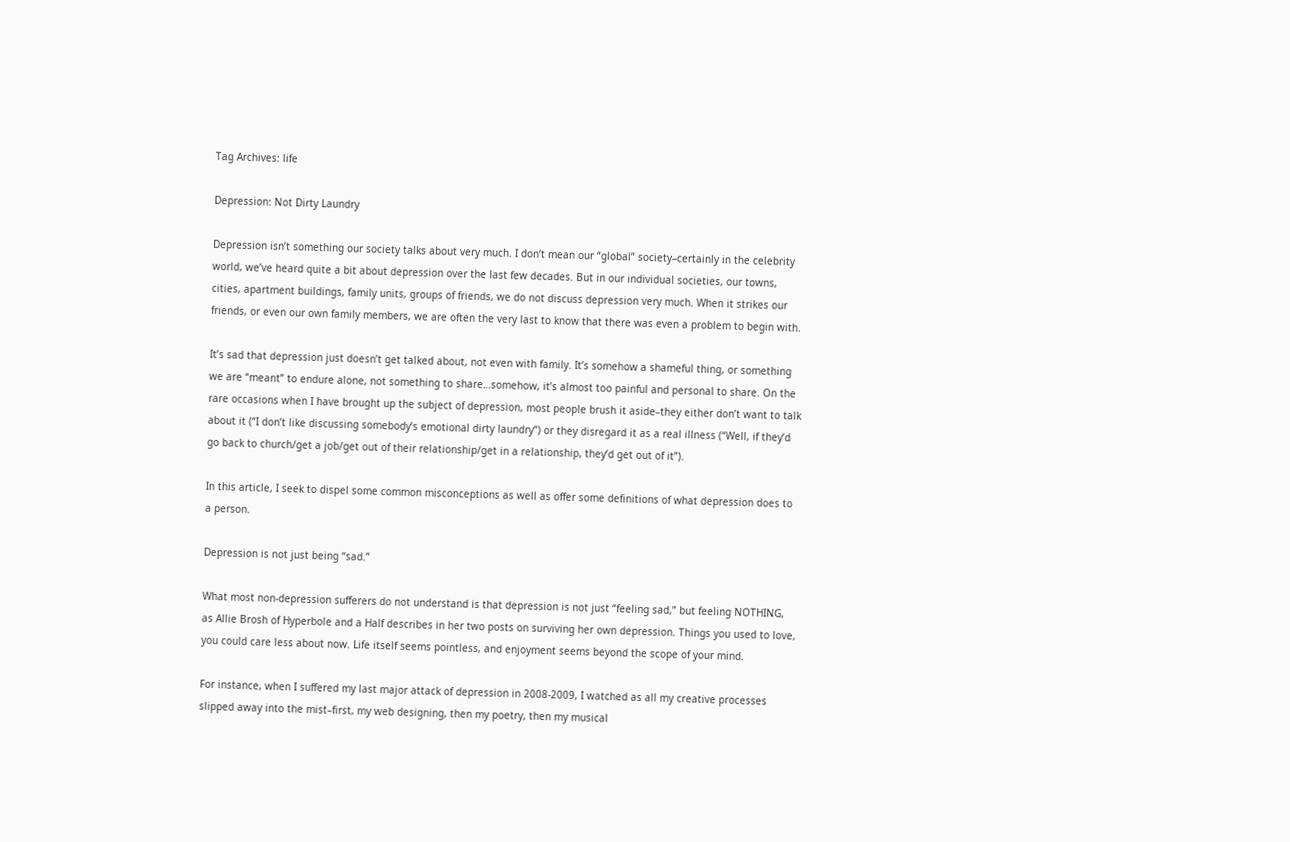Tag Archives: life

Depression: Not Dirty Laundry

Depression isn’t something our society talks about very much. I don’t mean our “global” society–certainly in the celebrity world, we’ve heard quite a bit about depression over the last few decades. But in our individual societies, our towns, cities, apartment buildings, family units, groups of friends, we do not discuss depression very much. When it strikes our friends, or even our own family members, we are often the very last to know that there was even a problem to begin with.

It’s sad that depression just doesn’t get talked about, not even with family. It’s somehow a shameful thing, or something we are “meant” to endure alone, not something to share…somehow, it’s almost too painful and personal to share. On the rare occasions when I have brought up the subject of depression, most people brush it aside–they either don’t want to talk about it (“I don’t like discussing somebody’s emotional dirty laundry”) or they disregard it as a real illness (“Well, if they’d go back to church/get a job/get out of their relationship/get in a relationship, they’d get out of it”).

In this article, I seek to dispel some common misconceptions as well as offer some definitions of what depression does to a person.

Depression is not just being “sad.”

What most non-depression sufferers do not understand is that depression is not just “feeling sad,” but feeling NOTHING, as Allie Brosh of Hyperbole and a Half describes in her two posts on surviving her own depression. Things you used to love, you could care less about now. Life itself seems pointless, and enjoyment seems beyond the scope of your mind.

For instance, when I suffered my last major attack of depression in 2008-2009, I watched as all my creative processes slipped away into the mist–first, my web designing, then my poetry, then my musical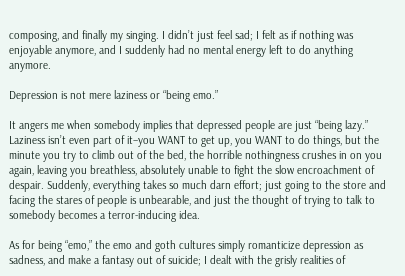composing, and finally my singing. I didn’t just feel sad; I felt as if nothing was enjoyable anymore, and I suddenly had no mental energy left to do anything anymore.

Depression is not mere laziness or “being emo.”

It angers me when somebody implies that depressed people are just “being lazy.” Laziness isn’t even part of it–you WANT to get up, you WANT to do things, but the minute you try to climb out of the bed, the horrible nothingness crushes in on you again, leaving you breathless, absolutely unable to fight the slow encroachment of despair. Suddenly, everything takes so much darn effort; just going to the store and facing the stares of people is unbearable, and just the thought of trying to talk to somebody becomes a terror-inducing idea.

As for being “emo,” the emo and goth cultures simply romanticize depression as sadness, and make a fantasy out of suicide; I dealt with the grisly realities of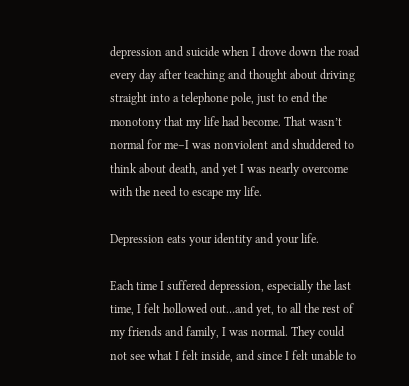depression and suicide when I drove down the road every day after teaching and thought about driving straight into a telephone pole, just to end the monotony that my life had become. That wasn’t normal for me–I was nonviolent and shuddered to think about death, and yet I was nearly overcome with the need to escape my life.

Depression eats your identity and your life.

Each time I suffered depression, especially the last time, I felt hollowed out…and yet, to all the rest of my friends and family, I was normal. They could not see what I felt inside, and since I felt unable to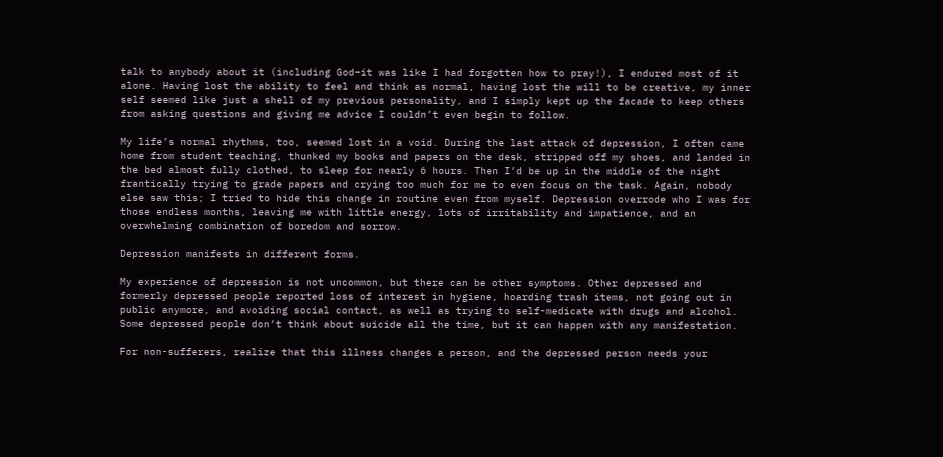talk to anybody about it (including God–it was like I had forgotten how to pray!), I endured most of it alone. Having lost the ability to feel and think as normal, having lost the will to be creative, my inner self seemed like just a shell of my previous personality, and I simply kept up the facade to keep others from asking questions and giving me advice I couldn’t even begin to follow.

My life’s normal rhythms, too, seemed lost in a void. During the last attack of depression, I often came home from student teaching, thunked my books and papers on the desk, stripped off my shoes, and landed in the bed almost fully clothed, to sleep for nearly 6 hours. Then I’d be up in the middle of the night frantically trying to grade papers and crying too much for me to even focus on the task. Again, nobody else saw this; I tried to hide this change in routine even from myself. Depression overrode who I was for those endless months, leaving me with little energy, lots of irritability and impatience, and an overwhelming combination of boredom and sorrow.

Depression manifests in different forms.

My experience of depression is not uncommon, but there can be other symptoms. Other depressed and formerly depressed people reported loss of interest in hygiene, hoarding trash items, not going out in public anymore, and avoiding social contact, as well as trying to self-medicate with drugs and alcohol. Some depressed people don’t think about suicide all the time, but it can happen with any manifestation.

For non-sufferers, realize that this illness changes a person, and the depressed person needs your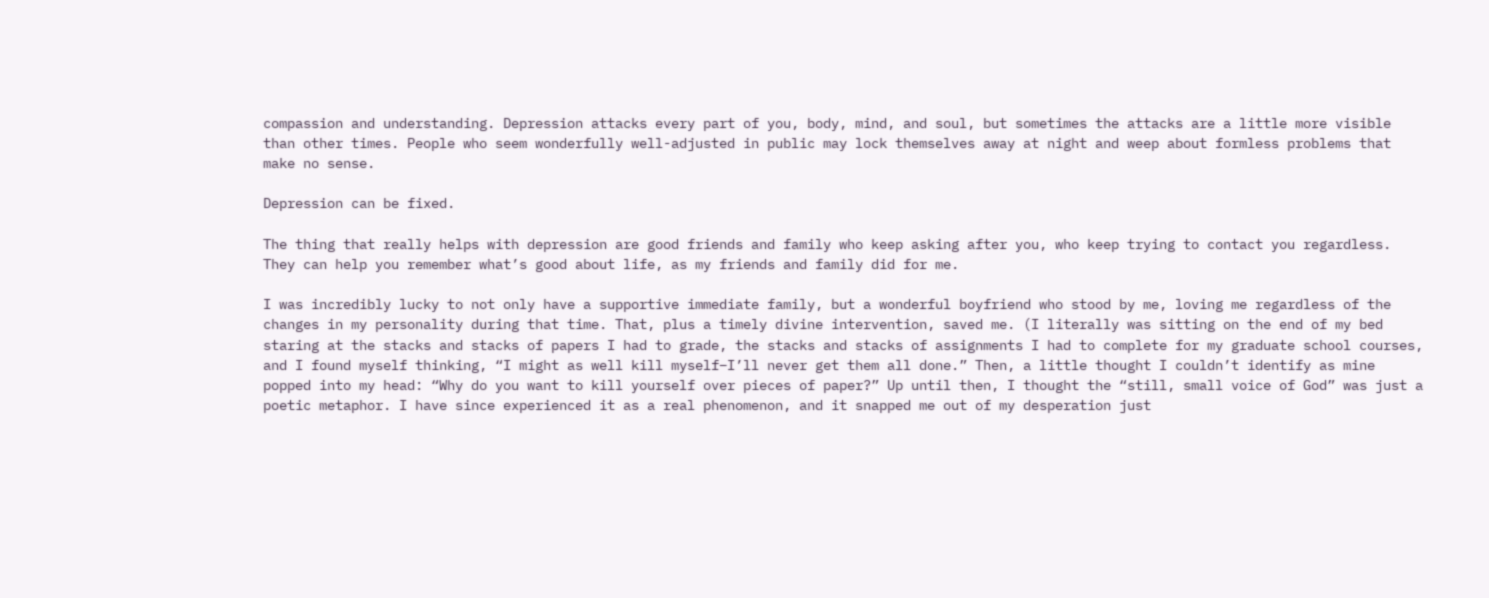compassion and understanding. Depression attacks every part of you, body, mind, and soul, but sometimes the attacks are a little more visible than other times. People who seem wonderfully well-adjusted in public may lock themselves away at night and weep about formless problems that make no sense.

Depression can be fixed.

The thing that really helps with depression are good friends and family who keep asking after you, who keep trying to contact you regardless. They can help you remember what’s good about life, as my friends and family did for me.

I was incredibly lucky to not only have a supportive immediate family, but a wonderful boyfriend who stood by me, loving me regardless of the changes in my personality during that time. That, plus a timely divine intervention, saved me. (I literally was sitting on the end of my bed staring at the stacks and stacks of papers I had to grade, the stacks and stacks of assignments I had to complete for my graduate school courses, and I found myself thinking, “I might as well kill myself–I’ll never get them all done.” Then, a little thought I couldn’t identify as mine popped into my head: “Why do you want to kill yourself over pieces of paper?” Up until then, I thought the “still, small voice of God” was just a poetic metaphor. I have since experienced it as a real phenomenon, and it snapped me out of my desperation just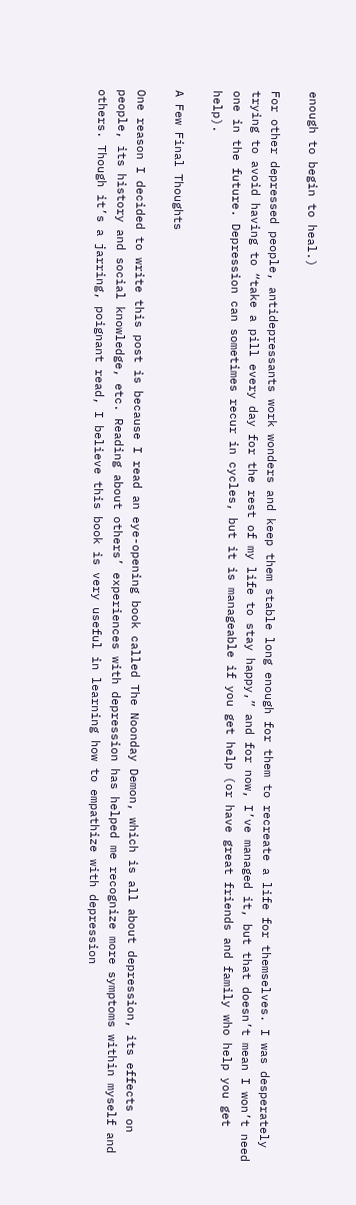enough to begin to heal.)

For other depressed people, antidepressants work wonders and keep them stable long enough for them to recreate a life for themselves. I was desperately trying to avoid having to “take a pill every day for the rest of my life to stay happy,” and for now, I’ve managed it, but that doesn’t mean I won’t need one in the future. Depression can sometimes recur in cycles, but it is manageable if you get help (or have great friends and family who help you get help).

A Few Final Thoughts

One reason I decided to write this post is because I read an eye-opening book called The Noonday Demon, which is all about depression, its effects on people, its history and social knowledge, etc. Reading about others’ experiences with depression has helped me recognize more symptoms within myself and others. Though it’s a jarring, poignant read, I believe this book is very useful in learning how to empathize with depression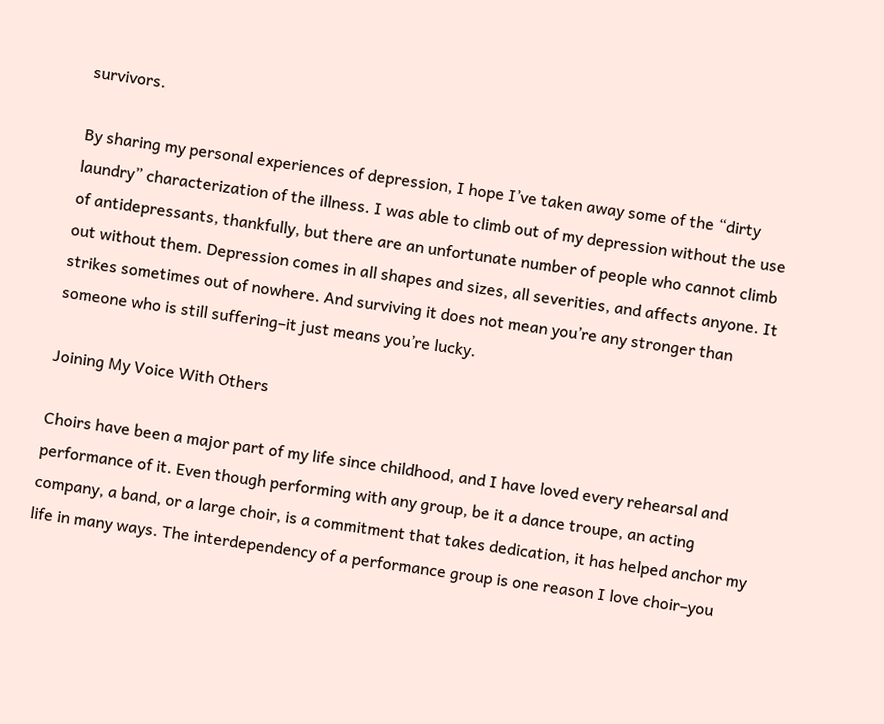survivors.

By sharing my personal experiences of depression, I hope I’ve taken away some of the “dirty laundry” characterization of the illness. I was able to climb out of my depression without the use of antidepressants, thankfully, but there are an unfortunate number of people who cannot climb out without them. Depression comes in all shapes and sizes, all severities, and affects anyone. It strikes sometimes out of nowhere. And surviving it does not mean you’re any stronger than someone who is still suffering–it just means you’re lucky.

Joining My Voice With Others

Choirs have been a major part of my life since childhood, and I have loved every rehearsal and performance of it. Even though performing with any group, be it a dance troupe, an acting company, a band, or a large choir, is a commitment that takes dedication, it has helped anchor my life in many ways. The interdependency of a performance group is one reason I love choir–you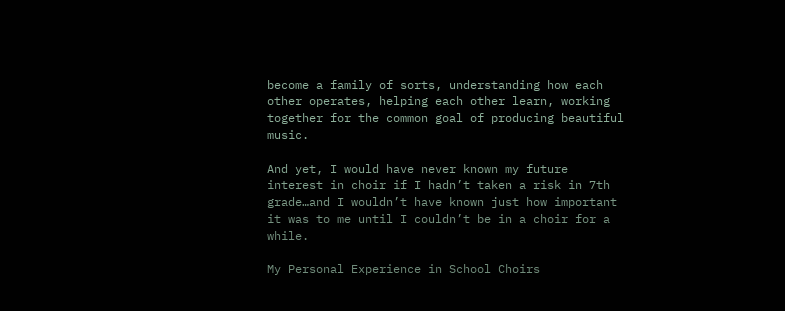become a family of sorts, understanding how each other operates, helping each other learn, working together for the common goal of producing beautiful music.

And yet, I would have never known my future interest in choir if I hadn’t taken a risk in 7th grade…and I wouldn’t have known just how important it was to me until I couldn’t be in a choir for a while.

My Personal Experience in School Choirs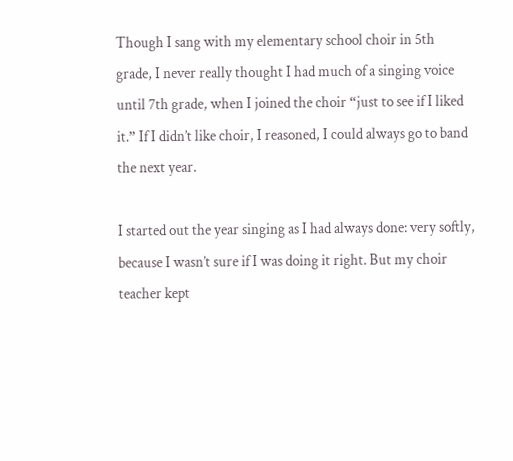Though I sang with my elementary school choir in 5th grade, I never really thought I had much of a singing voice until 7th grade, when I joined the choir “just to see if I liked it.” If I didn’t like choir, I reasoned, I could always go to band the next year.

I started out the year singing as I had always done: very softly, because I wasn’t sure if I was doing it right. But my choir teacher kept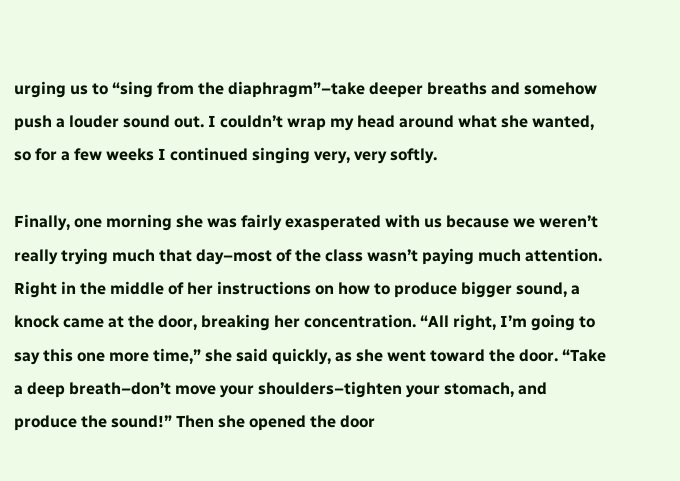urging us to “sing from the diaphragm”–take deeper breaths and somehow push a louder sound out. I couldn’t wrap my head around what she wanted, so for a few weeks I continued singing very, very softly.

Finally, one morning she was fairly exasperated with us because we weren’t really trying much that day–most of the class wasn’t paying much attention. Right in the middle of her instructions on how to produce bigger sound, a knock came at the door, breaking her concentration. “All right, I’m going to say this one more time,” she said quickly, as she went toward the door. “Take a deep breath–don’t move your shoulders–tighten your stomach, and produce the sound!” Then she opened the door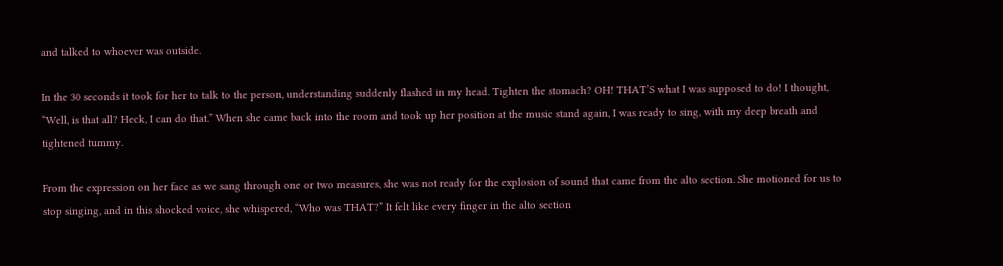and talked to whoever was outside.

In the 30 seconds it took for her to talk to the person, understanding suddenly flashed in my head. Tighten the stomach? OH! THAT’S what I was supposed to do! I thought, “Well, is that all? Heck, I can do that.” When she came back into the room and took up her position at the music stand again, I was ready to sing, with my deep breath and tightened tummy.

From the expression on her face as we sang through one or two measures, she was not ready for the explosion of sound that came from the alto section. She motioned for us to stop singing, and in this shocked voice, she whispered, “Who was THAT?” It felt like every finger in the alto section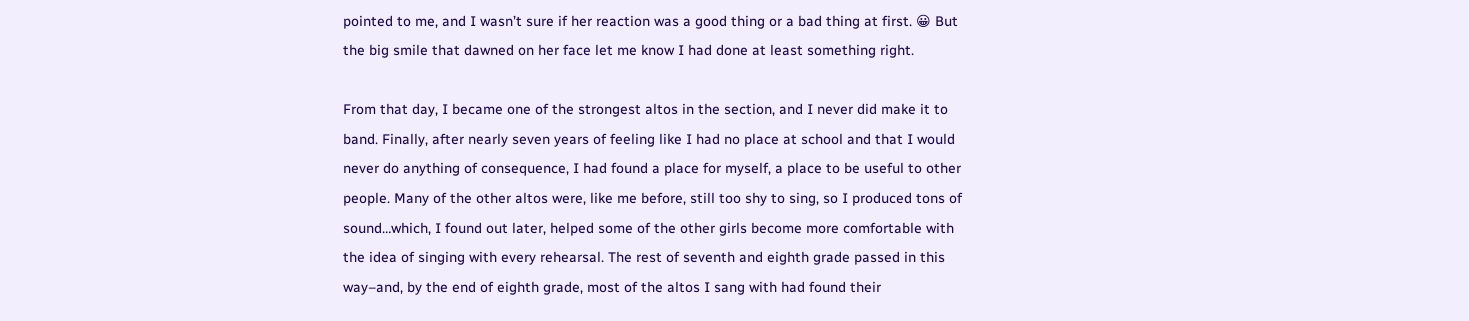pointed to me, and I wasn’t sure if her reaction was a good thing or a bad thing at first. 😀 But the big smile that dawned on her face let me know I had done at least something right.

From that day, I became one of the strongest altos in the section, and I never did make it to band. Finally, after nearly seven years of feeling like I had no place at school and that I would never do anything of consequence, I had found a place for myself, a place to be useful to other people. Many of the other altos were, like me before, still too shy to sing, so I produced tons of sound…which, I found out later, helped some of the other girls become more comfortable with the idea of singing with every rehearsal. The rest of seventh and eighth grade passed in this way–and, by the end of eighth grade, most of the altos I sang with had found their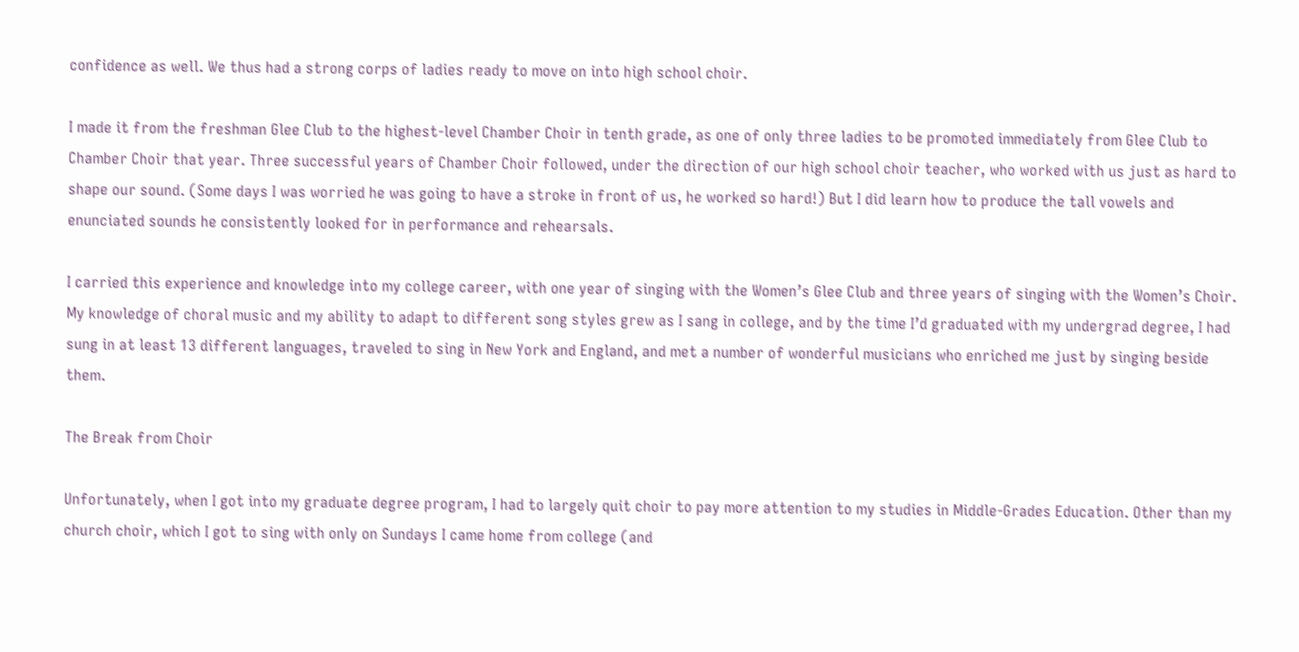confidence as well. We thus had a strong corps of ladies ready to move on into high school choir.

I made it from the freshman Glee Club to the highest-level Chamber Choir in tenth grade, as one of only three ladies to be promoted immediately from Glee Club to Chamber Choir that year. Three successful years of Chamber Choir followed, under the direction of our high school choir teacher, who worked with us just as hard to shape our sound. (Some days I was worried he was going to have a stroke in front of us, he worked so hard!) But I did learn how to produce the tall vowels and enunciated sounds he consistently looked for in performance and rehearsals.

I carried this experience and knowledge into my college career, with one year of singing with the Women’s Glee Club and three years of singing with the Women’s Choir. My knowledge of choral music and my ability to adapt to different song styles grew as I sang in college, and by the time I’d graduated with my undergrad degree, I had sung in at least 13 different languages, traveled to sing in New York and England, and met a number of wonderful musicians who enriched me just by singing beside them.

The Break from Choir

Unfortunately, when I got into my graduate degree program, I had to largely quit choir to pay more attention to my studies in Middle-Grades Education. Other than my church choir, which I got to sing with only on Sundays I came home from college (and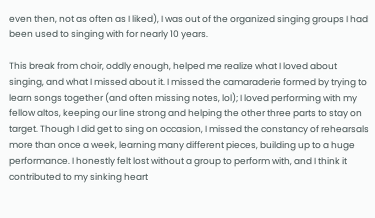even then, not as often as I liked), I was out of the organized singing groups I had been used to singing with for nearly 10 years.

This break from choir, oddly enough, helped me realize what I loved about singing, and what I missed about it. I missed the camaraderie formed by trying to learn songs together (and often missing notes, lol); I loved performing with my fellow altos, keeping our line strong and helping the other three parts to stay on target. Though I did get to sing on occasion, I missed the constancy of rehearsals more than once a week, learning many different pieces, building up to a huge performance. I honestly felt lost without a group to perform with, and I think it contributed to my sinking heart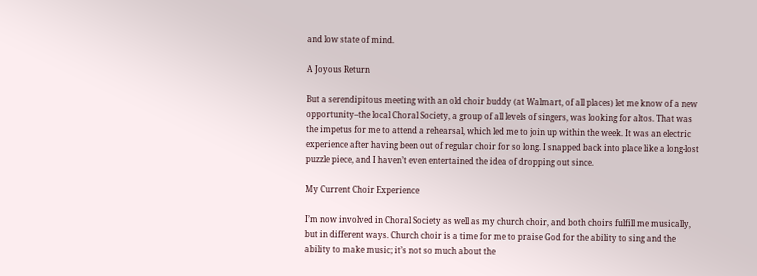and low state of mind.

A Joyous Return

But a serendipitous meeting with an old choir buddy (at Walmart, of all places) let me know of a new opportunity–the local Choral Society, a group of all levels of singers, was looking for altos. That was the impetus for me to attend a rehearsal, which led me to join up within the week. It was an electric experience after having been out of regular choir for so long. I snapped back into place like a long-lost puzzle piece, and I haven’t even entertained the idea of dropping out since.

My Current Choir Experience

I’m now involved in Choral Society as well as my church choir, and both choirs fulfill me musically, but in different ways. Church choir is a time for me to praise God for the ability to sing and the ability to make music; it’s not so much about the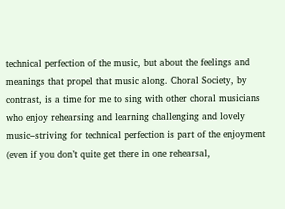technical perfection of the music, but about the feelings and meanings that propel that music along. Choral Society, by contrast, is a time for me to sing with other choral musicians who enjoy rehearsing and learning challenging and lovely music–striving for technical perfection is part of the enjoyment (even if you don’t quite get there in one rehearsal,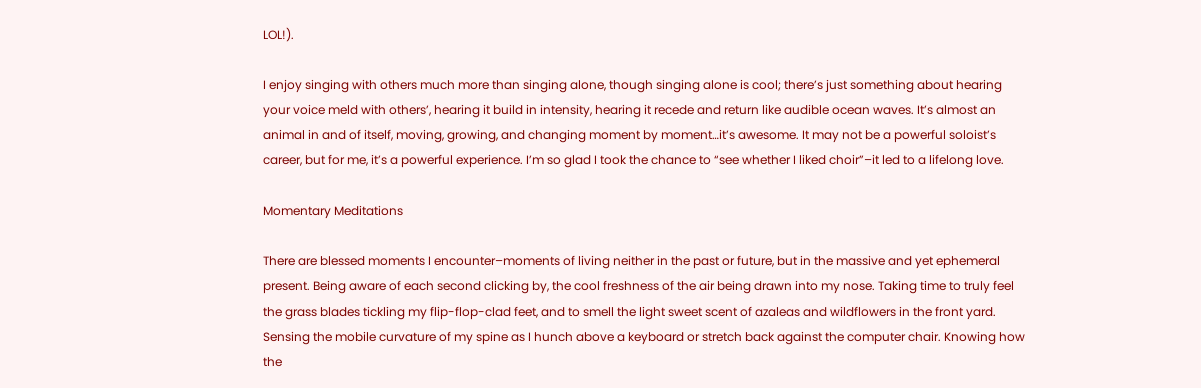LOL!).

I enjoy singing with others much more than singing alone, though singing alone is cool; there’s just something about hearing your voice meld with others’, hearing it build in intensity, hearing it recede and return like audible ocean waves. It’s almost an animal in and of itself, moving, growing, and changing moment by moment…it’s awesome. It may not be a powerful soloist’s career, but for me, it’s a powerful experience. I’m so glad I took the chance to “see whether I liked choir”–it led to a lifelong love.

Momentary Meditations

There are blessed moments I encounter–moments of living neither in the past or future, but in the massive and yet ephemeral present. Being aware of each second clicking by, the cool freshness of the air being drawn into my nose. Taking time to truly feel the grass blades tickling my flip-flop-clad feet, and to smell the light sweet scent of azaleas and wildflowers in the front yard. Sensing the mobile curvature of my spine as I hunch above a keyboard or stretch back against the computer chair. Knowing how the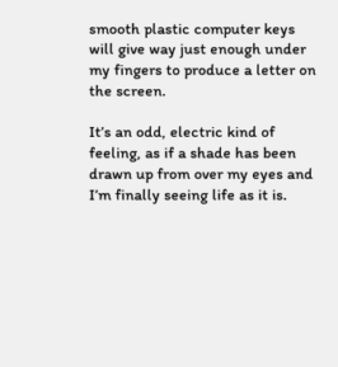smooth plastic computer keys will give way just enough under my fingers to produce a letter on the screen.

It’s an odd, electric kind of feeling, as if a shade has been drawn up from over my eyes and I’m finally seeing life as it is.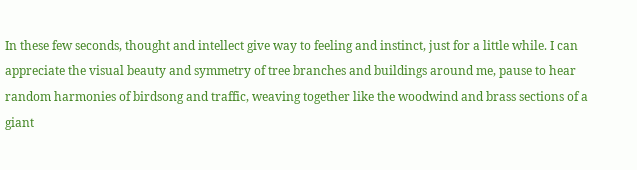In these few seconds, thought and intellect give way to feeling and instinct, just for a little while. I can appreciate the visual beauty and symmetry of tree branches and buildings around me, pause to hear random harmonies of birdsong and traffic, weaving together like the woodwind and brass sections of a giant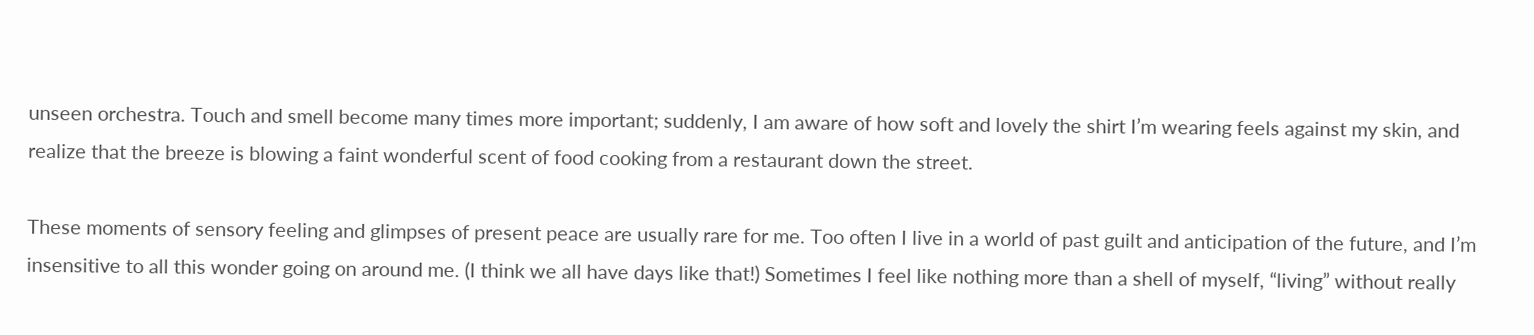unseen orchestra. Touch and smell become many times more important; suddenly, I am aware of how soft and lovely the shirt I’m wearing feels against my skin, and realize that the breeze is blowing a faint wonderful scent of food cooking from a restaurant down the street.

These moments of sensory feeling and glimpses of present peace are usually rare for me. Too often I live in a world of past guilt and anticipation of the future, and I’m insensitive to all this wonder going on around me. (I think we all have days like that!) Sometimes I feel like nothing more than a shell of myself, “living” without really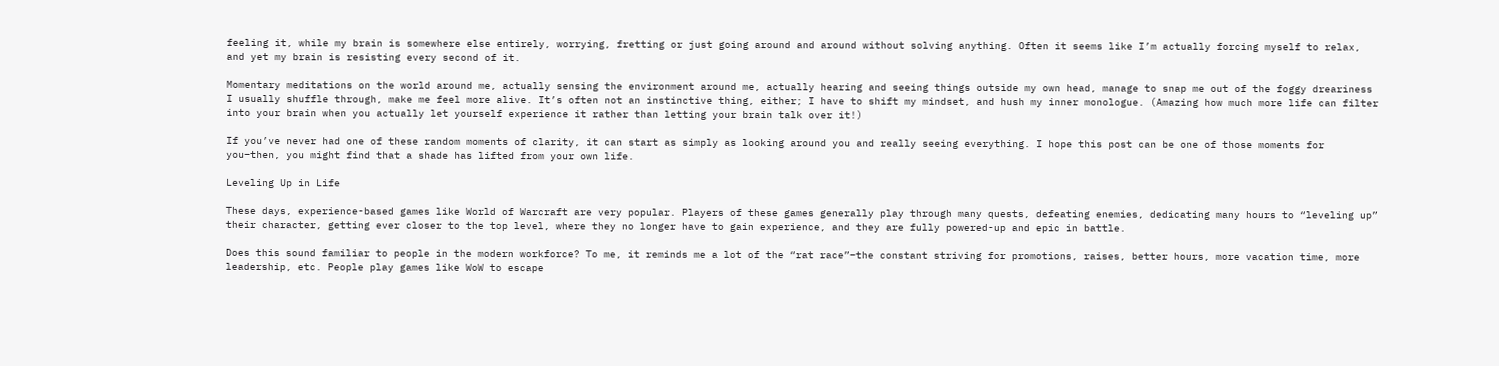feeling it, while my brain is somewhere else entirely, worrying, fretting or just going around and around without solving anything. Often it seems like I’m actually forcing myself to relax, and yet my brain is resisting every second of it.

Momentary meditations on the world around me, actually sensing the environment around me, actually hearing and seeing things outside my own head, manage to snap me out of the foggy dreariness I usually shuffle through, make me feel more alive. It’s often not an instinctive thing, either; I have to shift my mindset, and hush my inner monologue. (Amazing how much more life can filter into your brain when you actually let yourself experience it rather than letting your brain talk over it!)

If you’ve never had one of these random moments of clarity, it can start as simply as looking around you and really seeing everything. I hope this post can be one of those moments for you–then, you might find that a shade has lifted from your own life.

Leveling Up in Life

These days, experience-based games like World of Warcraft are very popular. Players of these games generally play through many quests, defeating enemies, dedicating many hours to “leveling up” their character, getting ever closer to the top level, where they no longer have to gain experience, and they are fully powered-up and epic in battle.

Does this sound familiar to people in the modern workforce? To me, it reminds me a lot of the “rat race”–the constant striving for promotions, raises, better hours, more vacation time, more leadership, etc. People play games like WoW to escape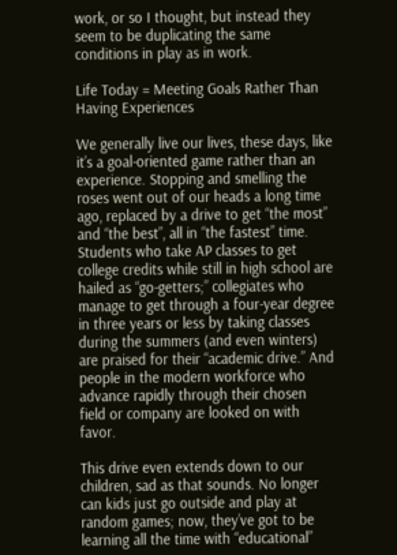work, or so I thought, but instead they seem to be duplicating the same conditions in play as in work.

Life Today = Meeting Goals Rather Than Having Experiences

We generally live our lives, these days, like it’s a goal-oriented game rather than an experience. Stopping and smelling the roses went out of our heads a long time ago, replaced by a drive to get “the most” and “the best”, all in “the fastest” time. Students who take AP classes to get college credits while still in high school are hailed as “go-getters;” collegiates who manage to get through a four-year degree in three years or less by taking classes during the summers (and even winters) are praised for their “academic drive.” And people in the modern workforce who advance rapidly through their chosen field or company are looked on with favor.

This drive even extends down to our children, sad as that sounds. No longer can kids just go outside and play at random games; now, they’ve got to be learning all the time with “educational”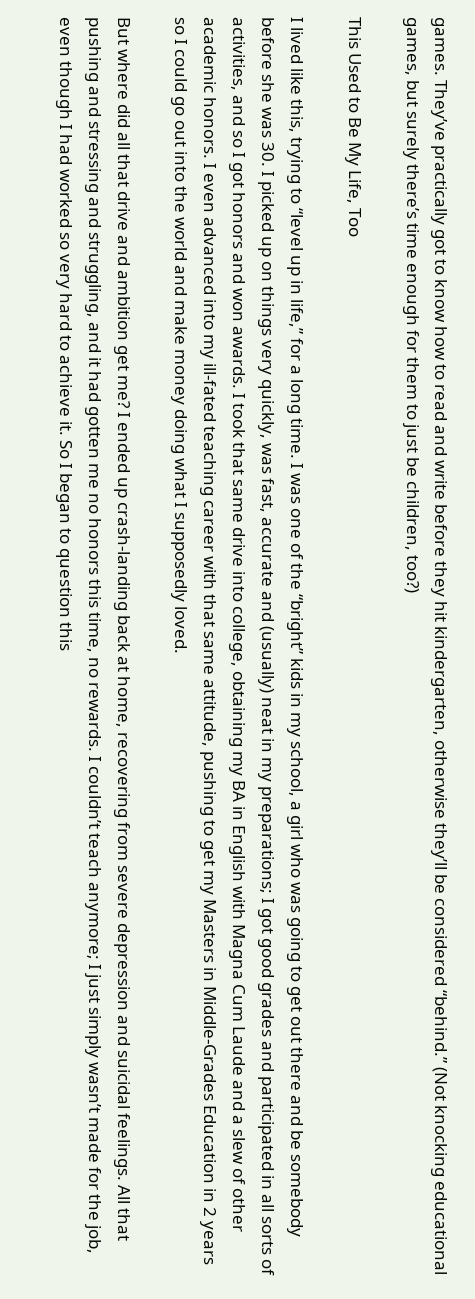games. They’ve practically got to know how to read and write before they hit kindergarten, otherwise they’ll be considered “behind.” (Not knocking educational games, but surely there’s time enough for them to just be children, too?)

This Used to Be My Life, Too

I lived like this, trying to “level up in life,” for a long time. I was one of the “bright” kids in my school, a girl who was going to get out there and be somebody before she was 30. I picked up on things very quickly, was fast, accurate and (usually) neat in my preparations; I got good grades and participated in all sorts of activities, and so I got honors and won awards. I took that same drive into college, obtaining my BA in English with Magna Cum Laude and a slew of other academic honors. I even advanced into my ill-fated teaching career with that same attitude, pushing to get my Masters in Middle-Grades Education in 2 years so I could go out into the world and make money doing what I supposedly loved.

But where did all that drive and ambition get me? I ended up crash-landing back at home, recovering from severe depression and suicidal feelings. All that pushing and stressing and struggling, and it had gotten me no honors this time, no rewards. I couldn’t teach anymore; I just simply wasn’t made for the job, even though I had worked so very hard to achieve it. So I began to question this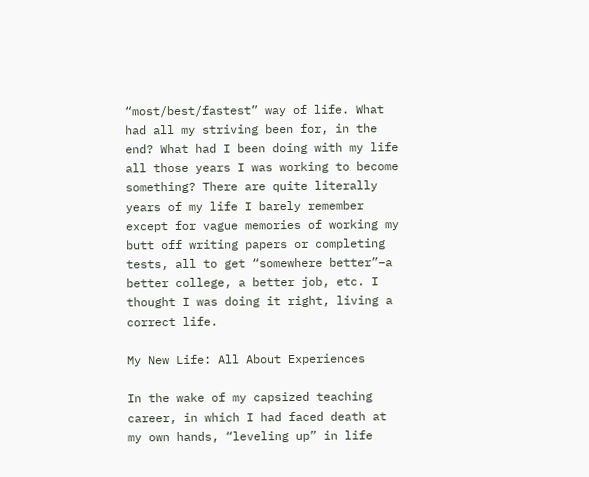“most/best/fastest” way of life. What had all my striving been for, in the end? What had I been doing with my life all those years I was working to become something? There are quite literally years of my life I barely remember except for vague memories of working my butt off writing papers or completing tests, all to get “somewhere better”–a better college, a better job, etc. I thought I was doing it right, living a correct life.

My New Life: All About Experiences

In the wake of my capsized teaching career, in which I had faced death at my own hands, “leveling up” in life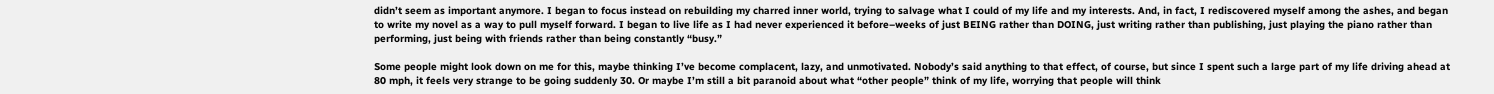didn’t seem as important anymore. I began to focus instead on rebuilding my charred inner world, trying to salvage what I could of my life and my interests. And, in fact, I rediscovered myself among the ashes, and began to write my novel as a way to pull myself forward. I began to live life as I had never experienced it before–weeks of just BEING rather than DOING, just writing rather than publishing, just playing the piano rather than performing, just being with friends rather than being constantly “busy.”

Some people might look down on me for this, maybe thinking I’ve become complacent, lazy, and unmotivated. Nobody’s said anything to that effect, of course, but since I spent such a large part of my life driving ahead at 80 mph, it feels very strange to be going suddenly 30. Or maybe I’m still a bit paranoid about what “other people” think of my life, worrying that people will think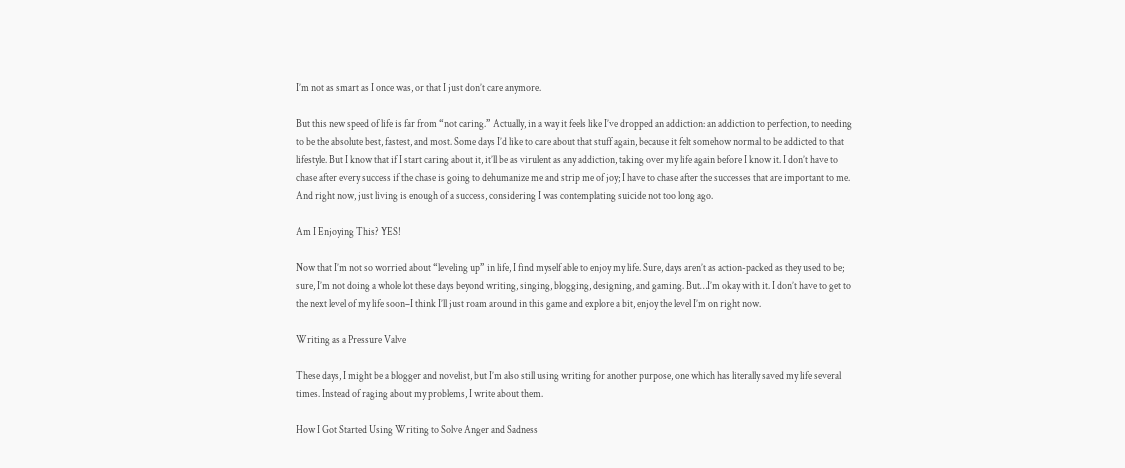I’m not as smart as I once was, or that I just don’t care anymore.

But this new speed of life is far from “not caring.” Actually, in a way it feels like I’ve dropped an addiction: an addiction to perfection, to needing to be the absolute best, fastest, and most. Some days I’d like to care about that stuff again, because it felt somehow normal to be addicted to that lifestyle. But I know that if I start caring about it, it’ll be as virulent as any addiction, taking over my life again before I know it. I don’t have to chase after every success if the chase is going to dehumanize me and strip me of joy; I have to chase after the successes that are important to me. And right now, just living is enough of a success, considering I was contemplating suicide not too long ago.

Am I Enjoying This? YES!

Now that I’m not so worried about “leveling up” in life, I find myself able to enjoy my life. Sure, days aren’t as action-packed as they used to be; sure, I’m not doing a whole lot these days beyond writing, singing, blogging, designing, and gaming. But…I’m okay with it. I don’t have to get to the next level of my life soon–I think I’ll just roam around in this game and explore a bit, enjoy the level I’m on right now.

Writing as a Pressure Valve

These days, I might be a blogger and novelist, but I’m also still using writing for another purpose, one which has literally saved my life several times. Instead of raging about my problems, I write about them.

How I Got Started Using Writing to Solve Anger and Sadness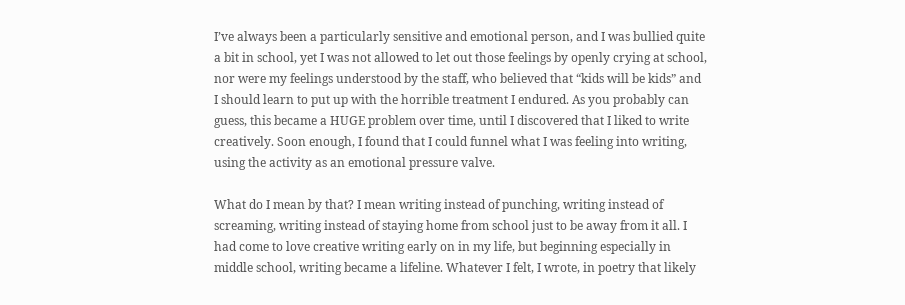I’ve always been a particularly sensitive and emotional person, and I was bullied quite a bit in school, yet I was not allowed to let out those feelings by openly crying at school, nor were my feelings understood by the staff, who believed that “kids will be kids” and I should learn to put up with the horrible treatment I endured. As you probably can guess, this became a HUGE problem over time, until I discovered that I liked to write creatively. Soon enough, I found that I could funnel what I was feeling into writing, using the activity as an emotional pressure valve.

What do I mean by that? I mean writing instead of punching, writing instead of screaming, writing instead of staying home from school just to be away from it all. I had come to love creative writing early on in my life, but beginning especially in middle school, writing became a lifeline. Whatever I felt, I wrote, in poetry that likely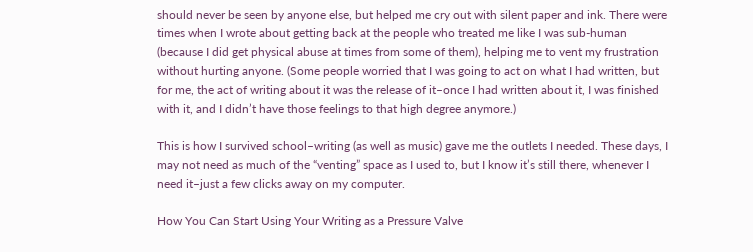should never be seen by anyone else, but helped me cry out with silent paper and ink. There were times when I wrote about getting back at the people who treated me like I was sub-human (because I did get physical abuse at times from some of them), helping me to vent my frustration without hurting anyone. (Some people worried that I was going to act on what I had written, but for me, the act of writing about it was the release of it–once I had written about it, I was finished with it, and I didn’t have those feelings to that high degree anymore.)

This is how I survived school–writing (as well as music) gave me the outlets I needed. These days, I may not need as much of the “venting” space as I used to, but I know it’s still there, whenever I need it–just a few clicks away on my computer.

How You Can Start Using Your Writing as a Pressure Valve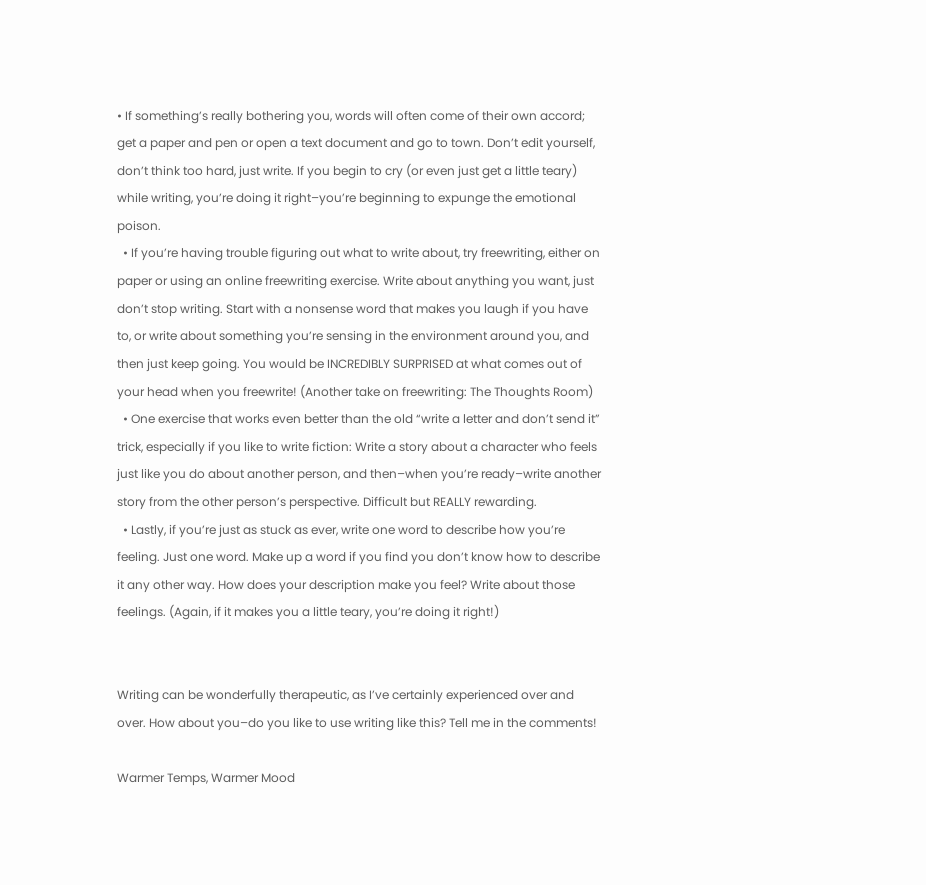• If something’s really bothering you, words will often come of their own accord; get a paper and pen or open a text document and go to town. Don’t edit yourself, don’t think too hard, just write. If you begin to cry (or even just get a little teary) while writing, you’re doing it right–you’re beginning to expunge the emotional poison.
  • If you’re having trouble figuring out what to write about, try freewriting, either on paper or using an online freewriting exercise. Write about anything you want, just don’t stop writing. Start with a nonsense word that makes you laugh if you have to, or write about something you’re sensing in the environment around you, and then just keep going. You would be INCREDIBLY SURPRISED at what comes out of your head when you freewrite! (Another take on freewriting: The Thoughts Room)
  • One exercise that works even better than the old “write a letter and don’t send it” trick, especially if you like to write fiction: Write a story about a character who feels just like you do about another person, and then–when you’re ready–write another story from the other person’s perspective. Difficult but REALLY rewarding.
  • Lastly, if you’re just as stuck as ever, write one word to describe how you’re feeling. Just one word. Make up a word if you find you don’t know how to describe it any other way. How does your description make you feel? Write about those feelings. (Again, if it makes you a little teary, you’re doing it right!)


Writing can be wonderfully therapeutic, as I’ve certainly experienced over and over. How about you–do you like to use writing like this? Tell me in the comments!

Warmer Temps, Warmer Mood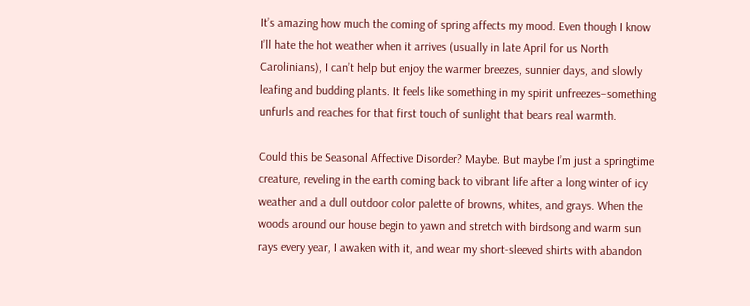It’s amazing how much the coming of spring affects my mood. Even though I know I’ll hate the hot weather when it arrives (usually in late April for us North Carolinians), I can’t help but enjoy the warmer breezes, sunnier days, and slowly leafing and budding plants. It feels like something in my spirit unfreezes–something unfurls and reaches for that first touch of sunlight that bears real warmth.

Could this be Seasonal Affective Disorder? Maybe. But maybe I’m just a springtime creature, reveling in the earth coming back to vibrant life after a long winter of icy weather and a dull outdoor color palette of browns, whites, and grays. When the woods around our house begin to yawn and stretch with birdsong and warm sun rays every year, I awaken with it, and wear my short-sleeved shirts with abandon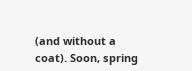(and without a coat). Soon, spring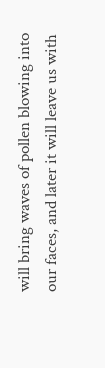will bring waves of pollen blowing into our faces, and later it will leave us with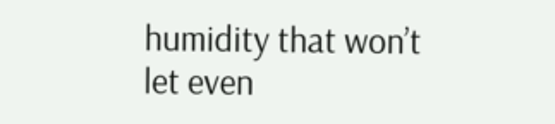humidity that won’t let even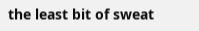the least bit of sweat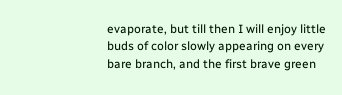evaporate, but till then I will enjoy little buds of color slowly appearing on every bare branch, and the first brave green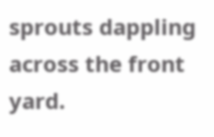sprouts dappling across the front yard.